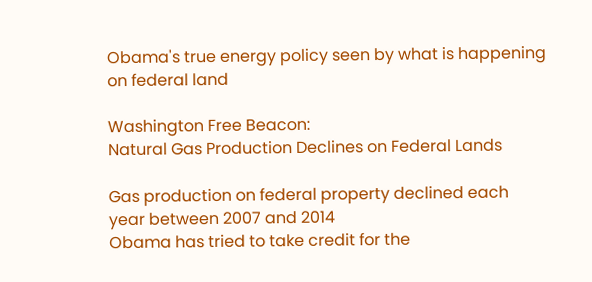Obama's true energy policy seen by what is happening on federal land

Washington Free Beacon:
Natural Gas Production Declines on Federal Lands

Gas production on federal property declined each year between 2007 and 2014
Obama has tried to take credit for the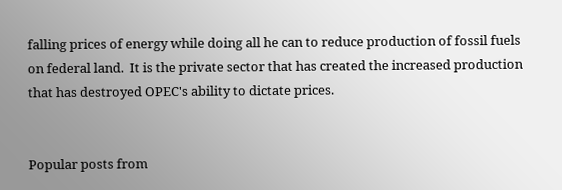falling prices of energy while doing all he can to reduce production of fossil fuels on federal land.  It is the private sector that has created the increased production that has destroyed OPEC's ability to dictate prices.


Popular posts from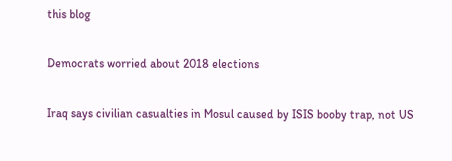this blog

Democrats worried about 2018 elections

Iraq says civilian casualties in Mosul caused by ISIS booby trap, not US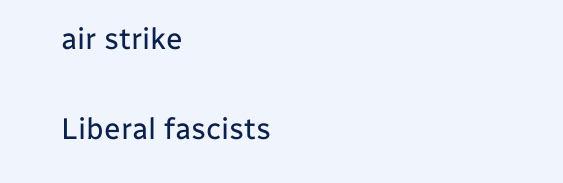air strike

Liberal fascists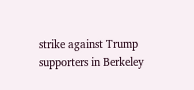strike against Trump supporters in Berkeley